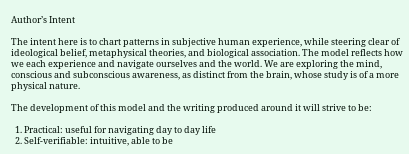Author’s Intent

The intent here is to chart patterns in subjective human experience, while steering clear of ideological belief, metaphysical theories, and biological association. The model reflects how we each experience and navigate ourselves and the world. We are exploring the mind, conscious and subconscious awareness, as distinct from the brain, whose study is of a more physical nature.

The development of this model and the writing produced around it will strive to be:

  1. Practical: useful for navigating day to day life
  2. Self-verifiable: intuitive, able to be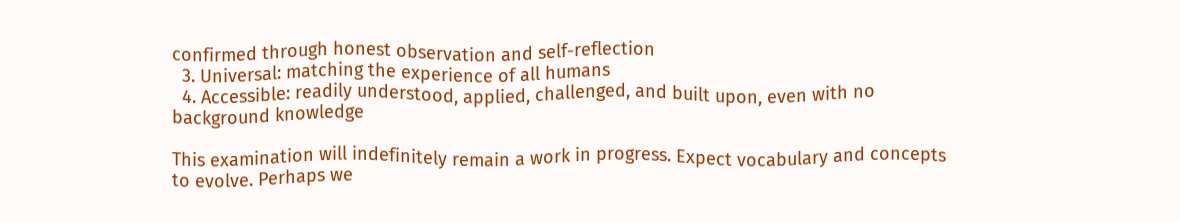confirmed through honest observation and self-reflection
  3. Universal: matching the experience of all humans
  4. Accessible: readily understood, applied, challenged, and built upon, even with no background knowledge

This examination will indefinitely remain a work in progress. Expect vocabulary and concepts to evolve. Perhaps we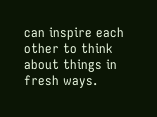can inspire each other to think about things in fresh ways.